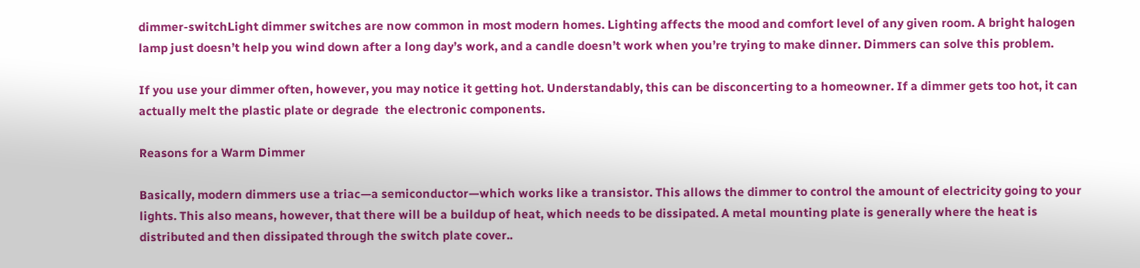dimmer-switchLight dimmer switches are now common in most modern homes. Lighting affects the mood and comfort level of any given room. A bright halogen lamp just doesn’t help you wind down after a long day’s work, and a candle doesn’t work when you’re trying to make dinner. Dimmers can solve this problem.

If you use your dimmer often, however, you may notice it getting hot. Understandably, this can be disconcerting to a homeowner. If a dimmer gets too hot, it can actually melt the plastic plate or degrade  the electronic components.

Reasons for a Warm Dimmer

Basically, modern dimmers use a triac—a semiconductor—which works like a transistor. This allows the dimmer to control the amount of electricity going to your lights. This also means, however, that there will be a buildup of heat, which needs to be dissipated. A metal mounting plate is generally where the heat is distributed and then dissipated through the switch plate cover..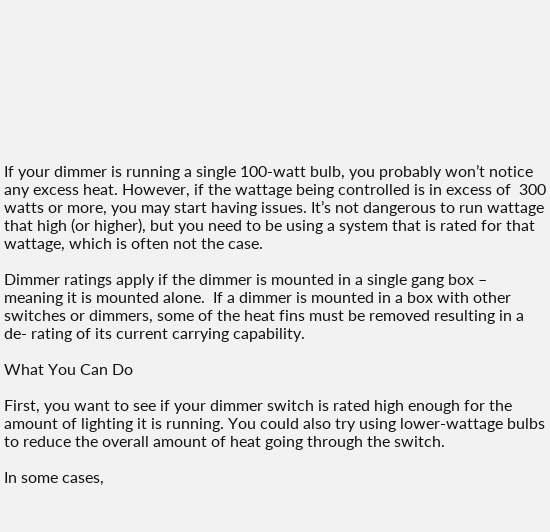If your dimmer is running a single 100-watt bulb, you probably won’t notice any excess heat. However, if the wattage being controlled is in excess of  300 watts or more, you may start having issues. It’s not dangerous to run wattage that high (or higher), but you need to be using a system that is rated for that wattage, which is often not the case.

Dimmer ratings apply if the dimmer is mounted in a single gang box – meaning it is mounted alone.  If a dimmer is mounted in a box with other switches or dimmers, some of the heat fins must be removed resulting in a de- rating of its current carrying capability.

What You Can Do

First, you want to see if your dimmer switch is rated high enough for the amount of lighting it is running. You could also try using lower-wattage bulbs to reduce the overall amount of heat going through the switch.

In some cases,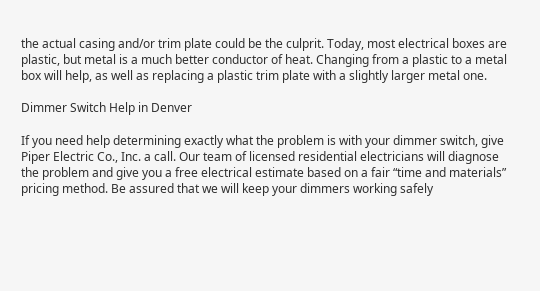the actual casing and/or trim plate could be the culprit. Today, most electrical boxes are plastic, but metal is a much better conductor of heat. Changing from a plastic to a metal box will help, as well as replacing a plastic trim plate with a slightly larger metal one.

Dimmer Switch Help in Denver

If you need help determining exactly what the problem is with your dimmer switch, give Piper Electric Co., Inc. a call. Our team of licensed residential electricians will diagnose the problem and give you a free electrical estimate based on a fair “time and materials” pricing method. Be assured that we will keep your dimmers working safely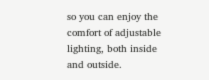so you can enjoy the comfort of adjustable lighting, both inside and outside.